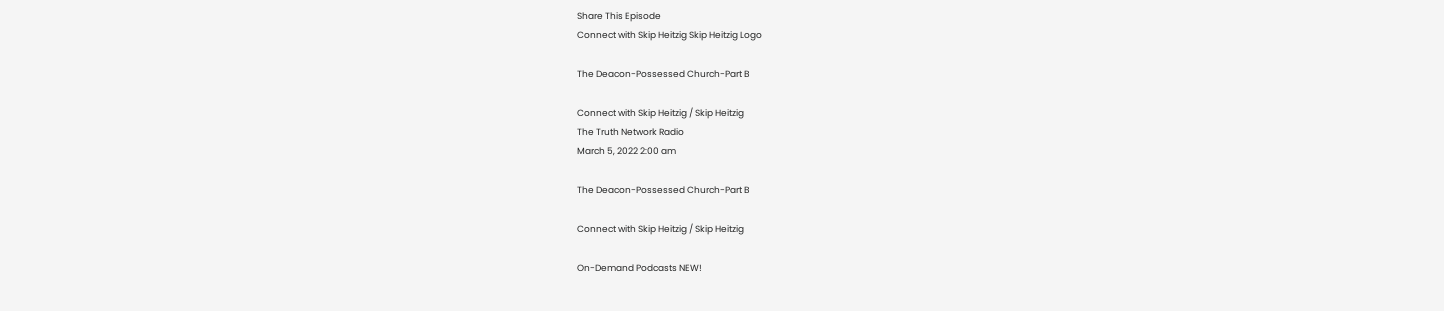Share This Episode
Connect with Skip Heitzig Skip Heitzig Logo

The Deacon-Possessed Church-Part B

Connect with Skip Heitzig / Skip Heitzig
The Truth Network Radio
March 5, 2022 2:00 am

The Deacon-Possessed Church-Part B

Connect with Skip Heitzig / Skip Heitzig

On-Demand Podcasts NEW!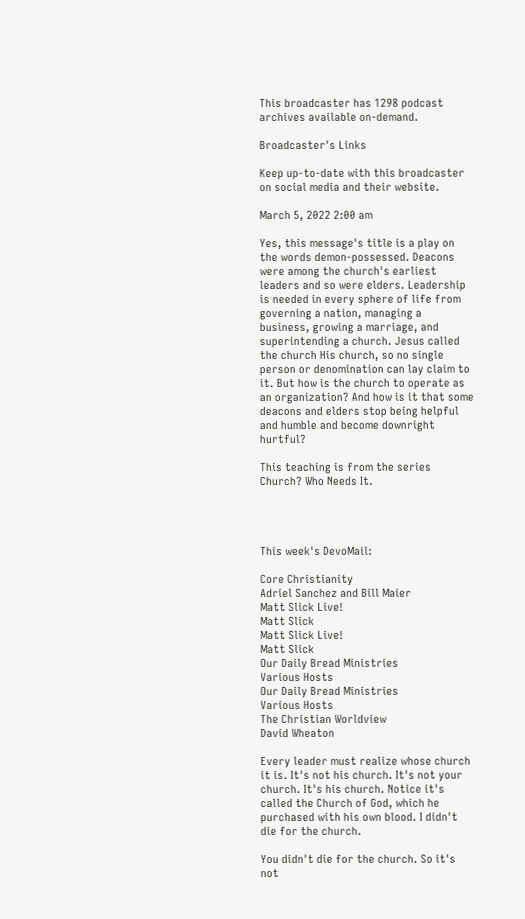This broadcaster has 1298 podcast archives available on-demand.

Broadcaster's Links

Keep up-to-date with this broadcaster on social media and their website.

March 5, 2022 2:00 am

Yes, this message's title is a play on the words demon-possessed. Deacons were among the church's earliest leaders and so were elders. Leadership is needed in every sphere of life from governing a nation, managing a business, growing a marriage, and superintending a church. Jesus called the church His church, so no single person or denomination can lay claim to it. But how is the church to operate as an organization? And how is it that some deacons and elders stop being helpful and humble and become downright hurtful?

This teaching is from the series Church? Who Needs It.




This week's DevoMail:

Core Christianity
Adriel Sanchez and Bill Maier
Matt Slick Live!
Matt Slick
Matt Slick Live!
Matt Slick
Our Daily Bread Ministries
Various Hosts
Our Daily Bread Ministries
Various Hosts
The Christian Worldview
David Wheaton

Every leader must realize whose church it is. It's not his church. It's not your church. It's his church. Notice it's called the Church of God, which he purchased with his own blood. I didn't die for the church.

You didn't die for the church. So it's not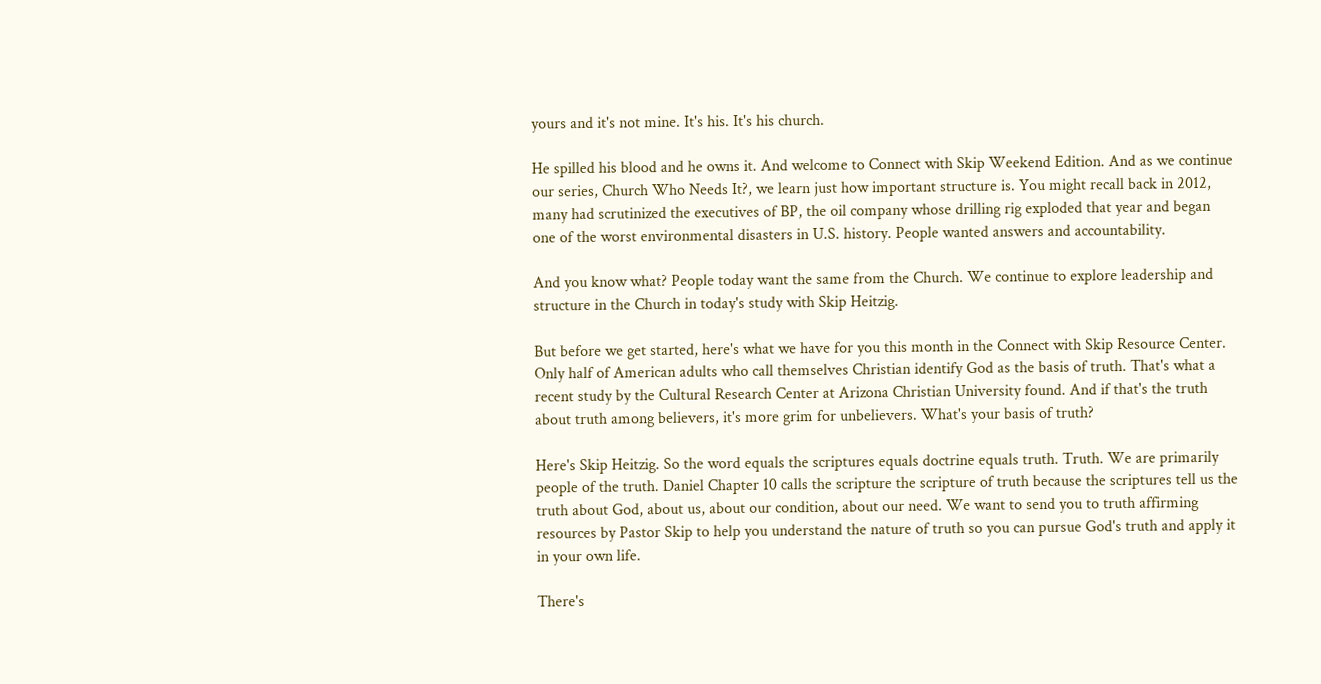yours and it's not mine. It's his. It's his church.

He spilled his blood and he owns it. And welcome to Connect with Skip Weekend Edition. And as we continue our series, Church Who Needs It?, we learn just how important structure is. You might recall back in 2012, many had scrutinized the executives of BP, the oil company whose drilling rig exploded that year and began one of the worst environmental disasters in U.S. history. People wanted answers and accountability.

And you know what? People today want the same from the Church. We continue to explore leadership and structure in the Church in today's study with Skip Heitzig.

But before we get started, here's what we have for you this month in the Connect with Skip Resource Center. Only half of American adults who call themselves Christian identify God as the basis of truth. That's what a recent study by the Cultural Research Center at Arizona Christian University found. And if that's the truth about truth among believers, it's more grim for unbelievers. What's your basis of truth?

Here's Skip Heitzig. So the word equals the scriptures equals doctrine equals truth. Truth. We are primarily people of the truth. Daniel Chapter 10 calls the scripture the scripture of truth because the scriptures tell us the truth about God, about us, about our condition, about our need. We want to send you to truth affirming resources by Pastor Skip to help you understand the nature of truth so you can pursue God's truth and apply it in your own life.

There's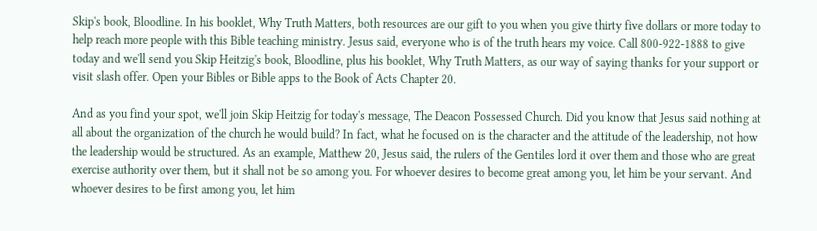Skip's book, Bloodline. In his booklet, Why Truth Matters, both resources are our gift to you when you give thirty five dollars or more today to help reach more people with this Bible teaching ministry. Jesus said, everyone who is of the truth hears my voice. Call 800-922-1888 to give today and we'll send you Skip Heitzig's book, Bloodline, plus his booklet, Why Truth Matters, as our way of saying thanks for your support or visit slash offer. Open your Bibles or Bible apps to the Book of Acts Chapter 20.

And as you find your spot, we'll join Skip Heitzig for today's message, The Deacon Possessed Church. Did you know that Jesus said nothing at all about the organization of the church he would build? In fact, what he focused on is the character and the attitude of the leadership, not how the leadership would be structured. As an example, Matthew 20, Jesus said, the rulers of the Gentiles lord it over them and those who are great exercise authority over them, but it shall not be so among you. For whoever desires to become great among you, let him be your servant. And whoever desires to be first among you, let him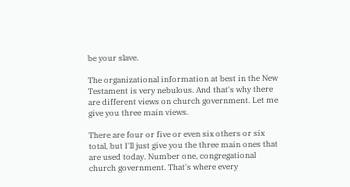be your slave.

The organizational information at best in the New Testament is very nebulous. And that's why there are different views on church government. Let me give you three main views.

There are four or five or even six others or six total, but I'll just give you the three main ones that are used today. Number one, congregational church government. That's where every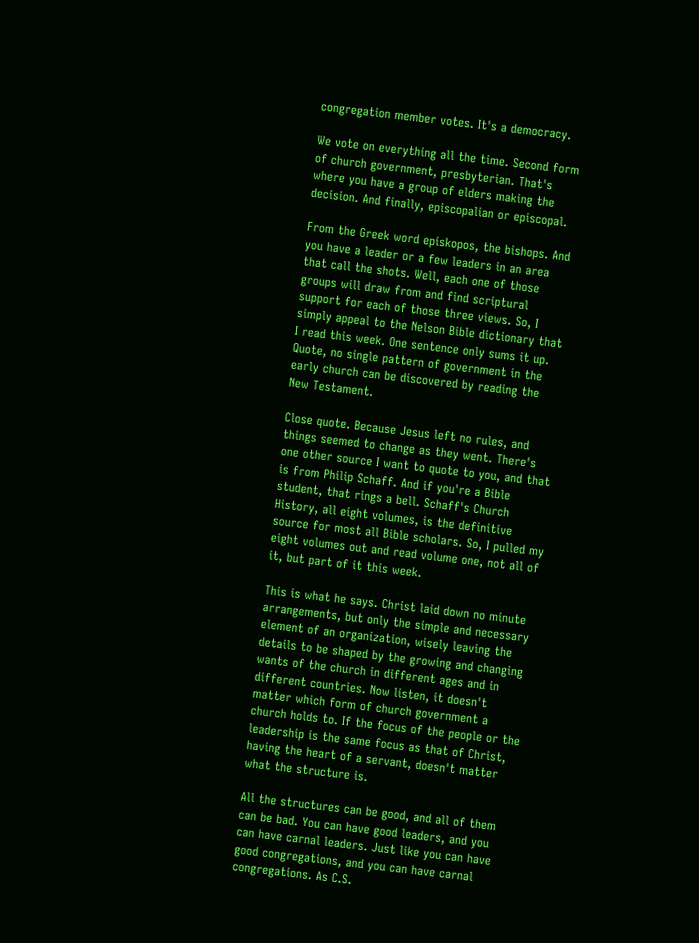congregation member votes. It's a democracy.

We vote on everything all the time. Second form of church government, presbyterian. That's where you have a group of elders making the decision. And finally, episcopalian or episcopal.

From the Greek word episkopos, the bishops. And you have a leader or a few leaders in an area that call the shots. Well, each one of those groups will draw from and find scriptural support for each of those three views. So, I simply appeal to the Nelson Bible dictionary that I read this week. One sentence only sums it up. Quote, no single pattern of government in the early church can be discovered by reading the New Testament.

Close quote. Because Jesus left no rules, and things seemed to change as they went. There's one other source I want to quote to you, and that is from Philip Schaff. And if you're a Bible student, that rings a bell. Schaff's Church History, all eight volumes, is the definitive source for most all Bible scholars. So, I pulled my eight volumes out and read volume one, not all of it, but part of it this week.

This is what he says. Christ laid down no minute arrangements, but only the simple and necessary element of an organization, wisely leaving the details to be shaped by the growing and changing wants of the church in different ages and in different countries. Now listen, it doesn't matter which form of church government a church holds to. If the focus of the people or the leadership is the same focus as that of Christ, having the heart of a servant, doesn't matter what the structure is.

All the structures can be good, and all of them can be bad. You can have good leaders, and you can have carnal leaders. Just like you can have good congregations, and you can have carnal congregations. As C.S.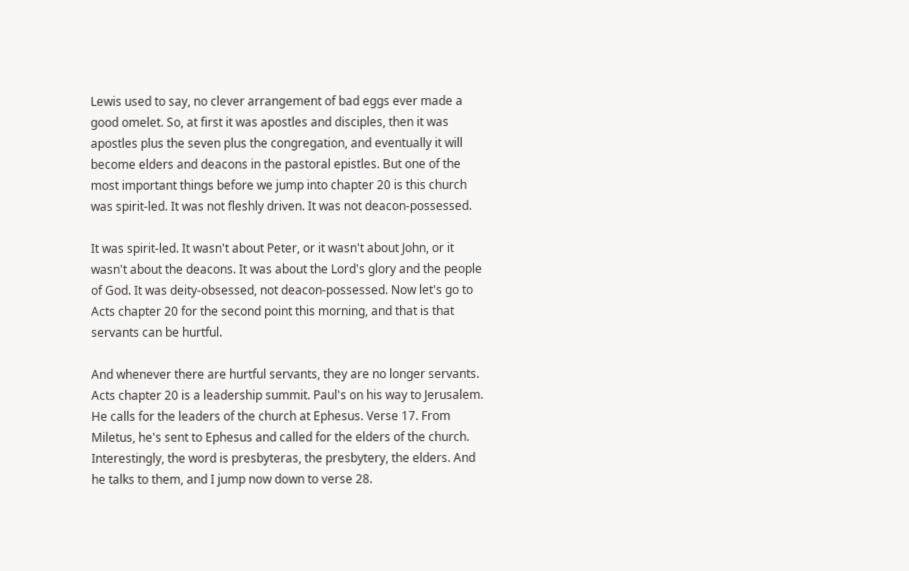Lewis used to say, no clever arrangement of bad eggs ever made a good omelet. So, at first it was apostles and disciples, then it was apostles plus the seven plus the congregation, and eventually it will become elders and deacons in the pastoral epistles. But one of the most important things before we jump into chapter 20 is this church was spirit-led. It was not fleshly driven. It was not deacon-possessed.

It was spirit-led. It wasn't about Peter, or it wasn't about John, or it wasn't about the deacons. It was about the Lord's glory and the people of God. It was deity-obsessed, not deacon-possessed. Now let's go to Acts chapter 20 for the second point this morning, and that is that servants can be hurtful.

And whenever there are hurtful servants, they are no longer servants. Acts chapter 20 is a leadership summit. Paul's on his way to Jerusalem. He calls for the leaders of the church at Ephesus. Verse 17. From Miletus, he's sent to Ephesus and called for the elders of the church. Interestingly, the word is presbyteras, the presbytery, the elders. And he talks to them, and I jump now down to verse 28.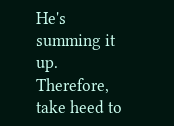He's summing it up. Therefore, take heed to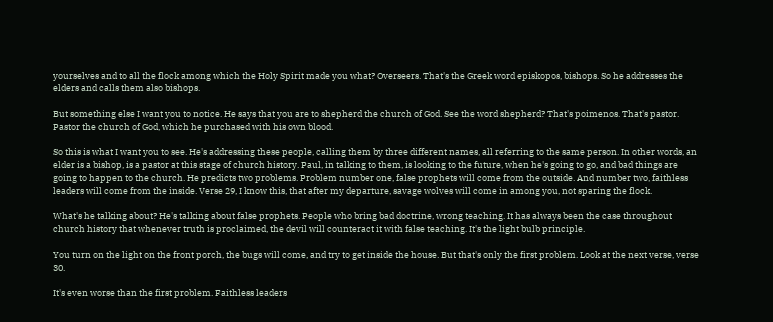yourselves and to all the flock among which the Holy Spirit made you what? Overseers. That's the Greek word episkopos, bishops. So he addresses the elders and calls them also bishops.

But something else I want you to notice. He says that you are to shepherd the church of God. See the word shepherd? That's poimenos. That's pastor. Pastor the church of God, which he purchased with his own blood.

So this is what I want you to see. He's addressing these people, calling them by three different names, all referring to the same person. In other words, an elder is a bishop, is a pastor at this stage of church history. Paul, in talking to them, is looking to the future, when he's going to go, and bad things are going to happen to the church. He predicts two problems. Problem number one, false prophets will come from the outside. And number two, faithless leaders will come from the inside. Verse 29, I know this, that after my departure, savage wolves will come in among you, not sparing the flock.

What's he talking about? He's talking about false prophets. People who bring bad doctrine, wrong teaching. It has always been the case throughout church history that whenever truth is proclaimed, the devil will counteract it with false teaching. It's the light bulb principle.

You turn on the light on the front porch, the bugs will come, and try to get inside the house. But that's only the first problem. Look at the next verse, verse 30.

It's even worse than the first problem. Faithless leaders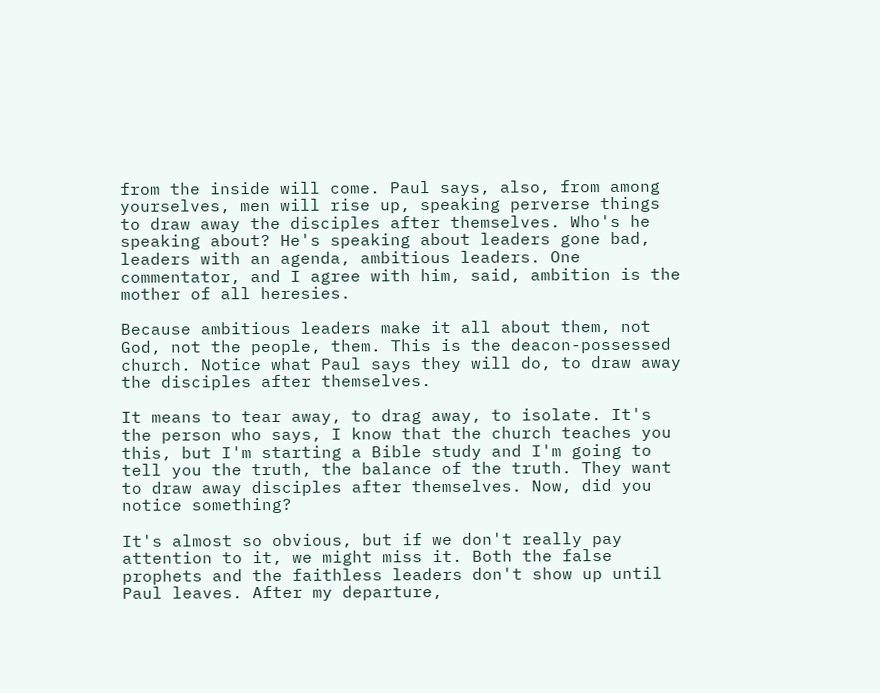from the inside will come. Paul says, also, from among yourselves, men will rise up, speaking perverse things to draw away the disciples after themselves. Who's he speaking about? He's speaking about leaders gone bad, leaders with an agenda, ambitious leaders. One commentator, and I agree with him, said, ambition is the mother of all heresies.

Because ambitious leaders make it all about them, not God, not the people, them. This is the deacon-possessed church. Notice what Paul says they will do, to draw away the disciples after themselves.

It means to tear away, to drag away, to isolate. It's the person who says, I know that the church teaches you this, but I'm starting a Bible study and I'm going to tell you the truth, the balance of the truth. They want to draw away disciples after themselves. Now, did you notice something?

It's almost so obvious, but if we don't really pay attention to it, we might miss it. Both the false prophets and the faithless leaders don't show up until Paul leaves. After my departure,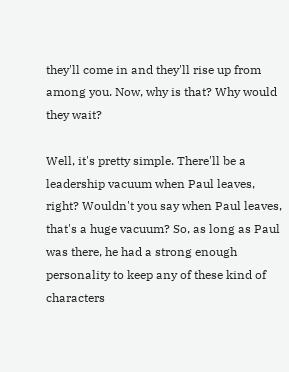they'll come in and they'll rise up from among you. Now, why is that? Why would they wait?

Well, it's pretty simple. There'll be a leadership vacuum when Paul leaves, right? Wouldn't you say when Paul leaves, that's a huge vacuum? So, as long as Paul was there, he had a strong enough personality to keep any of these kind of characters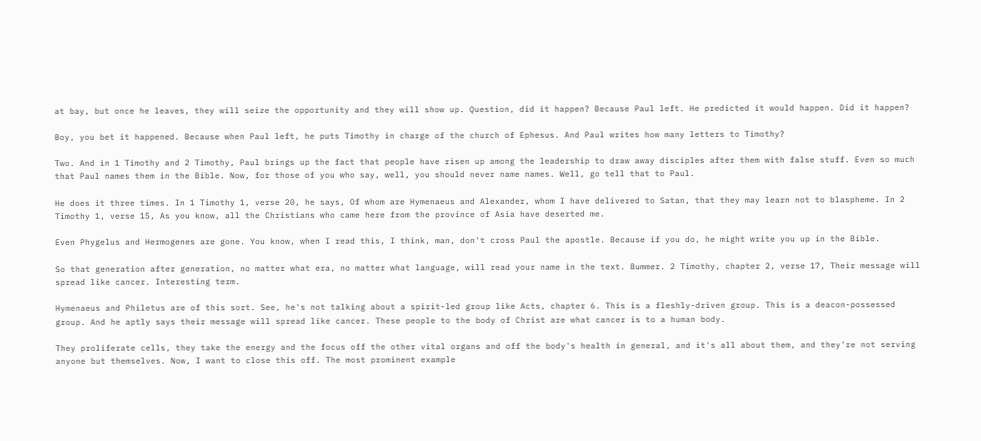at bay, but once he leaves, they will seize the opportunity and they will show up. Question, did it happen? Because Paul left. He predicted it would happen. Did it happen?

Boy, you bet it happened. Because when Paul left, he puts Timothy in charge of the church of Ephesus. And Paul writes how many letters to Timothy?

Two. And in 1 Timothy and 2 Timothy, Paul brings up the fact that people have risen up among the leadership to draw away disciples after them with false stuff. Even so much that Paul names them in the Bible. Now, for those of you who say, well, you should never name names. Well, go tell that to Paul.

He does it three times. In 1 Timothy 1, verse 20, he says, Of whom are Hymenaeus and Alexander, whom I have delivered to Satan, that they may learn not to blaspheme. In 2 Timothy 1, verse 15, As you know, all the Christians who came here from the province of Asia have deserted me.

Even Phygelus and Hermogenes are gone. You know, when I read this, I think, man, don't cross Paul the apostle. Because if you do, he might write you up in the Bible.

So that generation after generation, no matter what era, no matter what language, will read your name in the text. Bummer. 2 Timothy, chapter 2, verse 17, Their message will spread like cancer. Interesting term.

Hymenaeus and Philetus are of this sort. See, he's not talking about a spirit-led group like Acts, chapter 6. This is a fleshly-driven group. This is a deacon-possessed group. And he aptly says their message will spread like cancer. These people to the body of Christ are what cancer is to a human body.

They proliferate cells, they take the energy and the focus off the other vital organs and off the body's health in general, and it's all about them, and they're not serving anyone but themselves. Now, I want to close this off. The most prominent example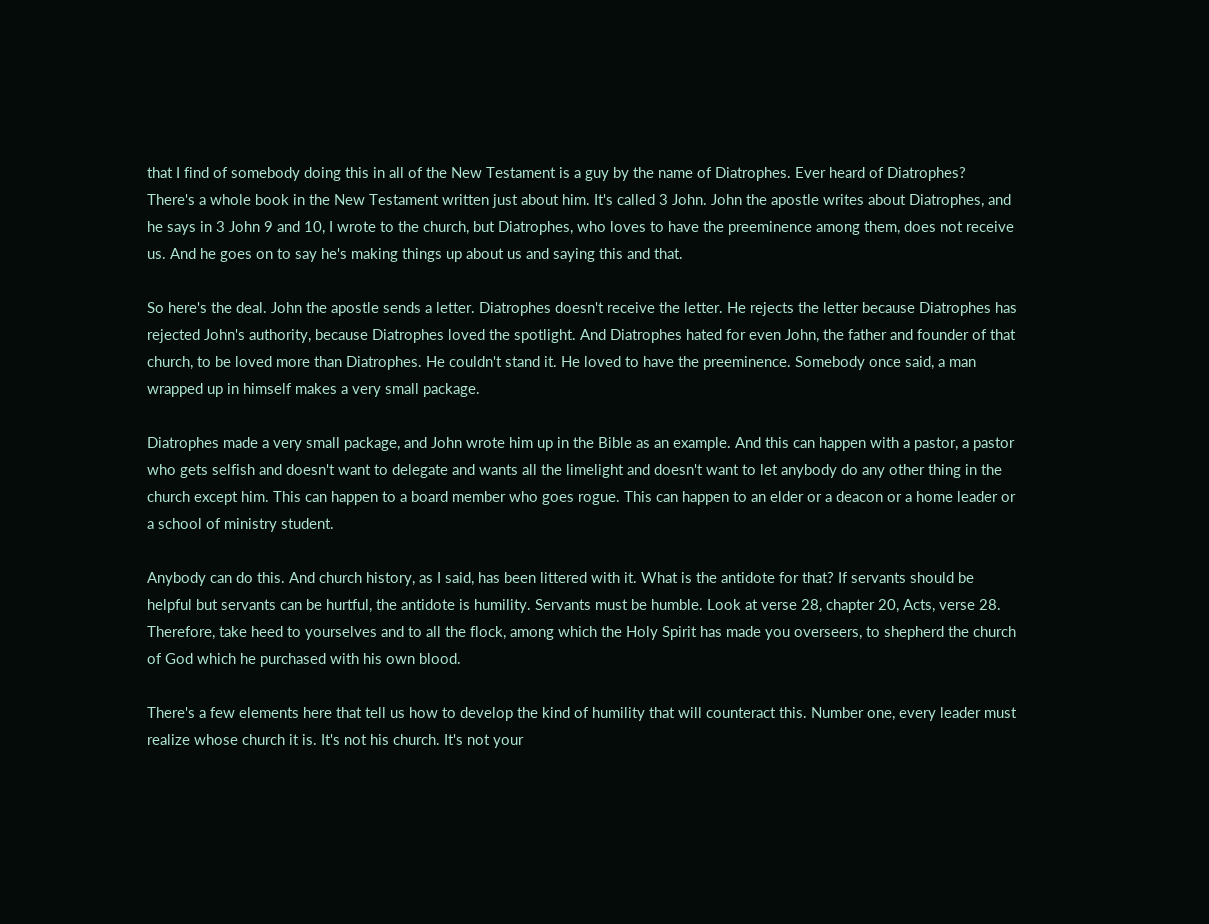that I find of somebody doing this in all of the New Testament is a guy by the name of Diatrophes. Ever heard of Diatrophes? There's a whole book in the New Testament written just about him. It's called 3 John. John the apostle writes about Diatrophes, and he says in 3 John 9 and 10, I wrote to the church, but Diatrophes, who loves to have the preeminence among them, does not receive us. And he goes on to say he's making things up about us and saying this and that.

So here's the deal. John the apostle sends a letter. Diatrophes doesn't receive the letter. He rejects the letter because Diatrophes has rejected John's authority, because Diatrophes loved the spotlight. And Diatrophes hated for even John, the father and founder of that church, to be loved more than Diatrophes. He couldn't stand it. He loved to have the preeminence. Somebody once said, a man wrapped up in himself makes a very small package.

Diatrophes made a very small package, and John wrote him up in the Bible as an example. And this can happen with a pastor, a pastor who gets selfish and doesn't want to delegate and wants all the limelight and doesn't want to let anybody do any other thing in the church except him. This can happen to a board member who goes rogue. This can happen to an elder or a deacon or a home leader or a school of ministry student.

Anybody can do this. And church history, as I said, has been littered with it. What is the antidote for that? If servants should be helpful but servants can be hurtful, the antidote is humility. Servants must be humble. Look at verse 28, chapter 20, Acts, verse 28. Therefore, take heed to yourselves and to all the flock, among which the Holy Spirit has made you overseers, to shepherd the church of God which he purchased with his own blood.

There's a few elements here that tell us how to develop the kind of humility that will counteract this. Number one, every leader must realize whose church it is. It's not his church. It's not your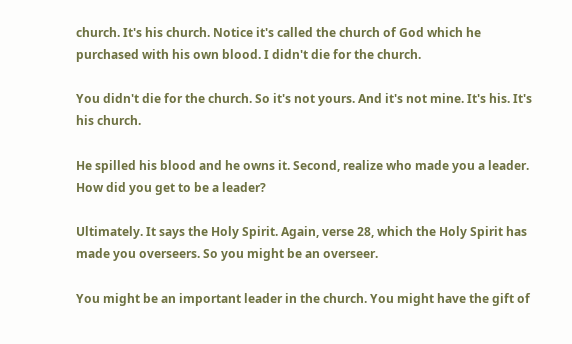church. It's his church. Notice it's called the church of God which he purchased with his own blood. I didn't die for the church.

You didn't die for the church. So it's not yours. And it's not mine. It's his. It's his church.

He spilled his blood and he owns it. Second, realize who made you a leader. How did you get to be a leader?

Ultimately. It says the Holy Spirit. Again, verse 28, which the Holy Spirit has made you overseers. So you might be an overseer.

You might be an important leader in the church. You might have the gift of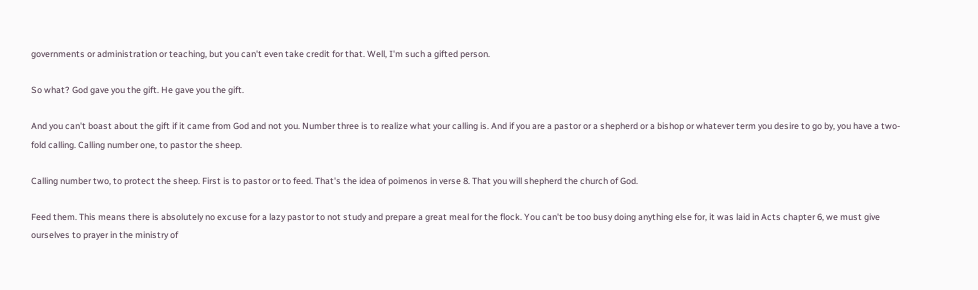governments or administration or teaching, but you can't even take credit for that. Well, I'm such a gifted person.

So what? God gave you the gift. He gave you the gift.

And you can't boast about the gift if it came from God and not you. Number three is to realize what your calling is. And if you are a pastor or a shepherd or a bishop or whatever term you desire to go by, you have a two-fold calling. Calling number one, to pastor the sheep.

Calling number two, to protect the sheep. First is to pastor or to feed. That's the idea of poimenos in verse 8. That you will shepherd the church of God.

Feed them. This means there is absolutely no excuse for a lazy pastor to not study and prepare a great meal for the flock. You can't be too busy doing anything else for, it was laid in Acts chapter 6, we must give ourselves to prayer in the ministry of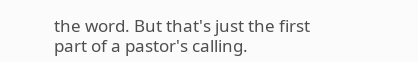the word. But that's just the first part of a pastor's calling.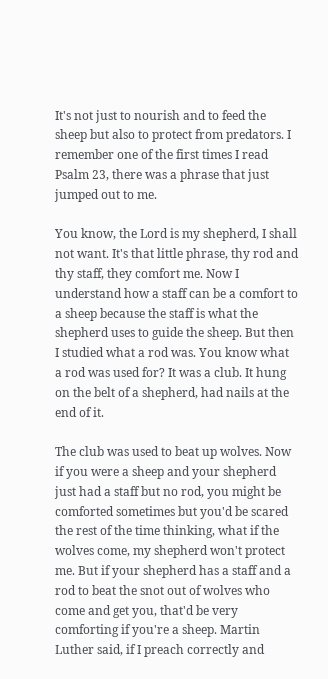It's not just to nourish and to feed the sheep but also to protect from predators. I remember one of the first times I read Psalm 23, there was a phrase that just jumped out to me.

You know, the Lord is my shepherd, I shall not want. It's that little phrase, thy rod and thy staff, they comfort me. Now I understand how a staff can be a comfort to a sheep because the staff is what the shepherd uses to guide the sheep. But then I studied what a rod was. You know what a rod was used for? It was a club. It hung on the belt of a shepherd, had nails at the end of it.

The club was used to beat up wolves. Now if you were a sheep and your shepherd just had a staff but no rod, you might be comforted sometimes but you'd be scared the rest of the time thinking, what if the wolves come, my shepherd won't protect me. But if your shepherd has a staff and a rod to beat the snot out of wolves who come and get you, that'd be very comforting if you're a sheep. Martin Luther said, if I preach correctly and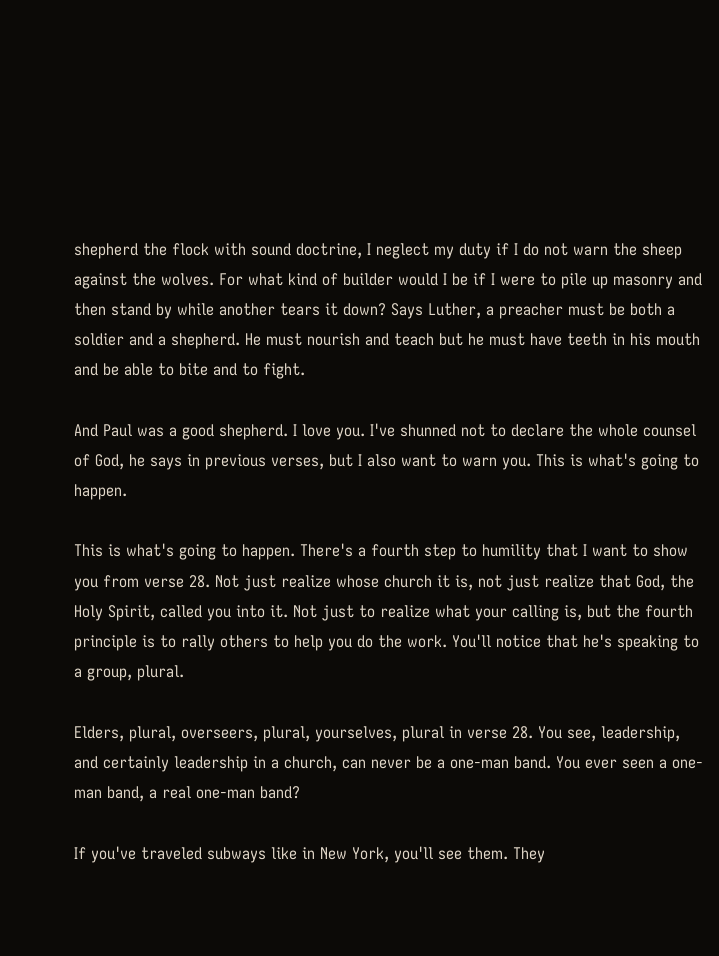shepherd the flock with sound doctrine, I neglect my duty if I do not warn the sheep against the wolves. For what kind of builder would I be if I were to pile up masonry and then stand by while another tears it down? Says Luther, a preacher must be both a soldier and a shepherd. He must nourish and teach but he must have teeth in his mouth and be able to bite and to fight.

And Paul was a good shepherd. I love you. I've shunned not to declare the whole counsel of God, he says in previous verses, but I also want to warn you. This is what's going to happen.

This is what's going to happen. There's a fourth step to humility that I want to show you from verse 28. Not just realize whose church it is, not just realize that God, the Holy Spirit, called you into it. Not just to realize what your calling is, but the fourth principle is to rally others to help you do the work. You'll notice that he's speaking to a group, plural.

Elders, plural, overseers, plural, yourselves, plural in verse 28. You see, leadership, and certainly leadership in a church, can never be a one-man band. You ever seen a one-man band, a real one-man band?

If you've traveled subways like in New York, you'll see them. They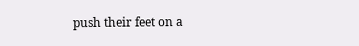push their feet on a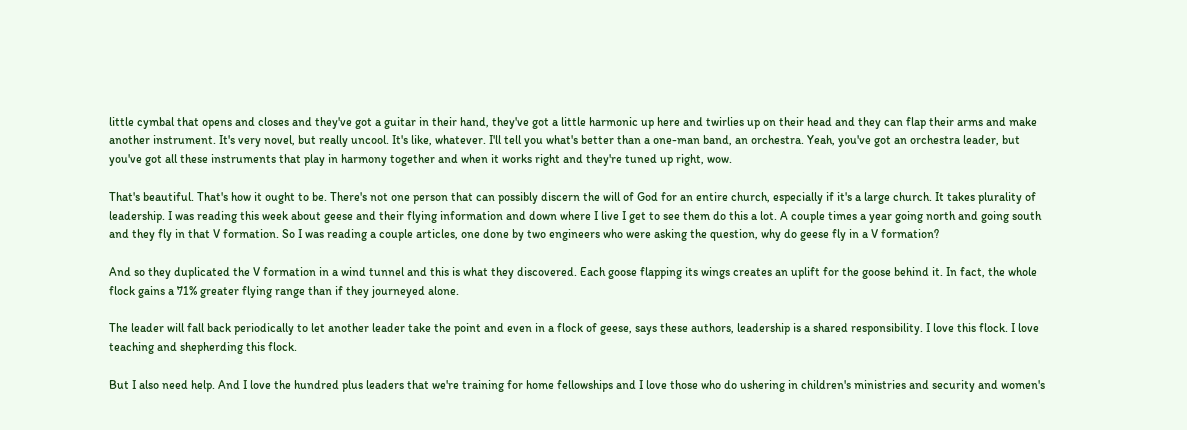little cymbal that opens and closes and they've got a guitar in their hand, they've got a little harmonic up here and twirlies up on their head and they can flap their arms and make another instrument. It's very novel, but really uncool. It's like, whatever. I'll tell you what's better than a one-man band, an orchestra. Yeah, you've got an orchestra leader, but you've got all these instruments that play in harmony together and when it works right and they're tuned up right, wow.

That's beautiful. That's how it ought to be. There's not one person that can possibly discern the will of God for an entire church, especially if it's a large church. It takes plurality of leadership. I was reading this week about geese and their flying information and down where I live I get to see them do this a lot. A couple times a year going north and going south and they fly in that V formation. So I was reading a couple articles, one done by two engineers who were asking the question, why do geese fly in a V formation?

And so they duplicated the V formation in a wind tunnel and this is what they discovered. Each goose flapping its wings creates an uplift for the goose behind it. In fact, the whole flock gains a 71% greater flying range than if they journeyed alone.

The leader will fall back periodically to let another leader take the point and even in a flock of geese, says these authors, leadership is a shared responsibility. I love this flock. I love teaching and shepherding this flock.

But I also need help. And I love the hundred plus leaders that we're training for home fellowships and I love those who do ushering in children's ministries and security and women's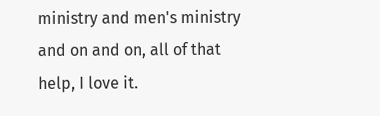ministry and men's ministry and on and on, all of that help, I love it.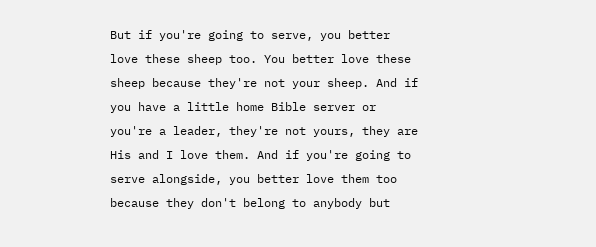But if you're going to serve, you better love these sheep too. You better love these sheep because they're not your sheep. And if you have a little home Bible server or you're a leader, they're not yours, they are His and I love them. And if you're going to serve alongside, you better love them too because they don't belong to anybody but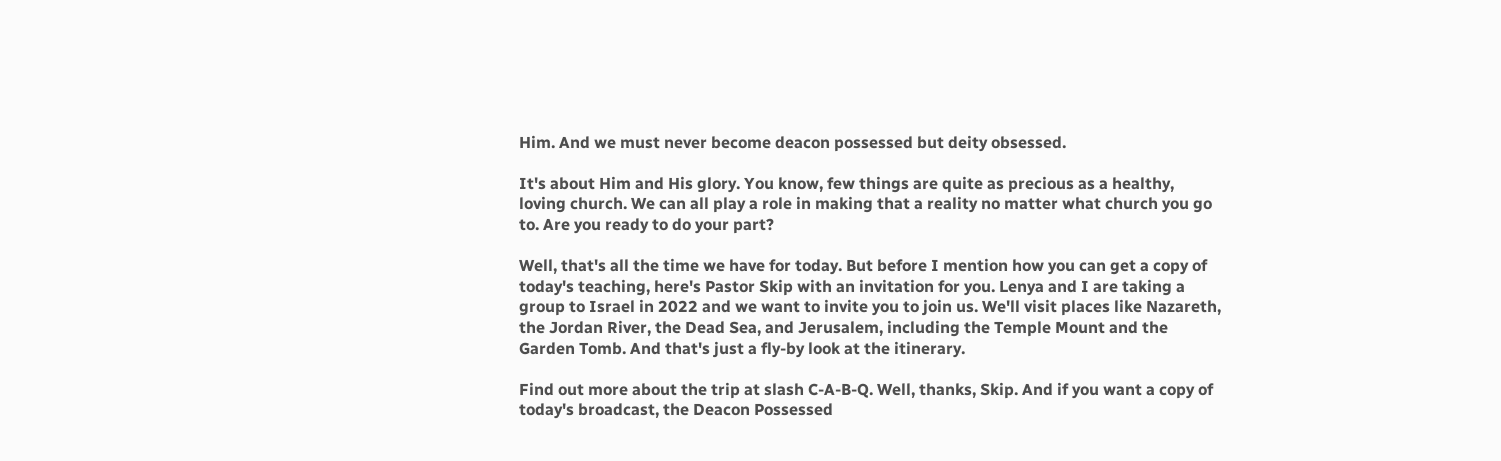Him. And we must never become deacon possessed but deity obsessed.

It's about Him and His glory. You know, few things are quite as precious as a healthy, loving church. We can all play a role in making that a reality no matter what church you go to. Are you ready to do your part?

Well, that's all the time we have for today. But before I mention how you can get a copy of today's teaching, here's Pastor Skip with an invitation for you. Lenya and I are taking a group to Israel in 2022 and we want to invite you to join us. We'll visit places like Nazareth, the Jordan River, the Dead Sea, and Jerusalem, including the Temple Mount and the Garden Tomb. And that's just a fly-by look at the itinerary.

Find out more about the trip at slash C-A-B-Q. Well, thanks, Skip. And if you want a copy of today's broadcast, the Deacon Possessed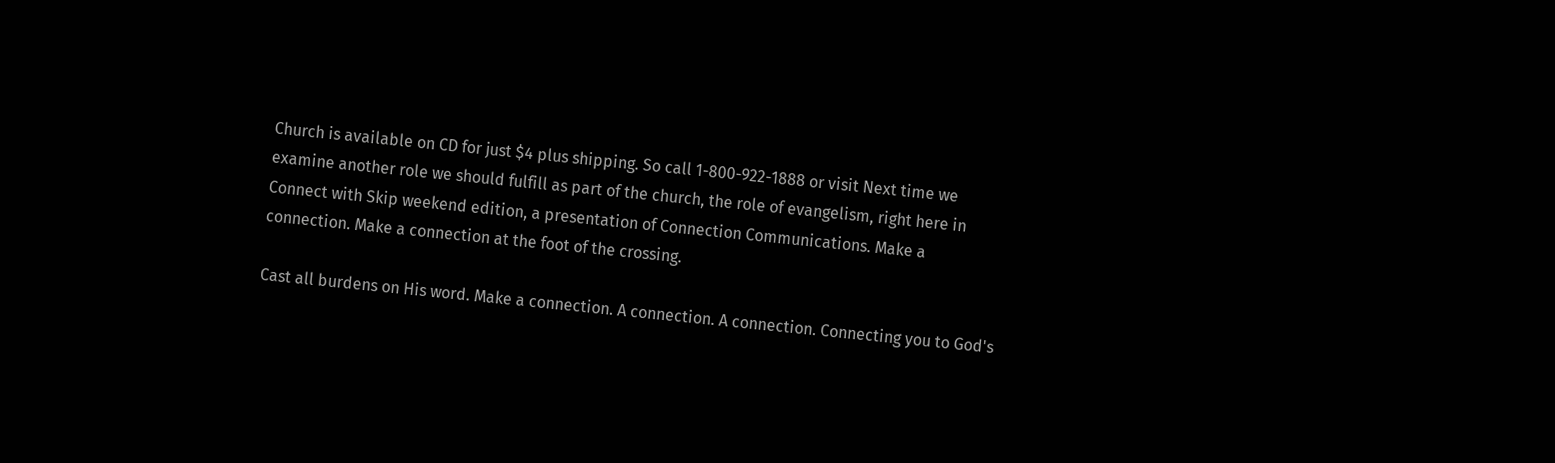Church is available on CD for just $4 plus shipping. So call 1-800-922-1888 or visit Next time we examine another role we should fulfill as part of the church, the role of evangelism, right here in Connect with Skip weekend edition, a presentation of Connection Communications. Make a connection. Make a connection at the foot of the crossing.

Cast all burdens on His word. Make a connection. A connection. A connection. Connecting you to God's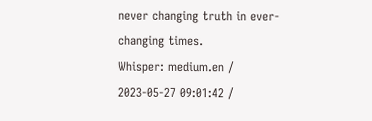never changing truth in ever-changing times.
Whisper: medium.en / 2023-05-27 09:01:42 /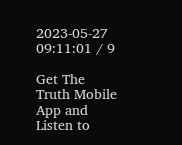2023-05-27 09:11:01 / 9

Get The Truth Mobile App and Listen to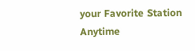your Favorite Station Anytime